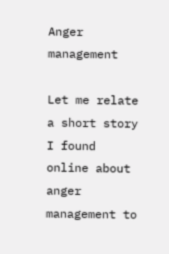Anger management

Let me relate a short story I found online about anger management to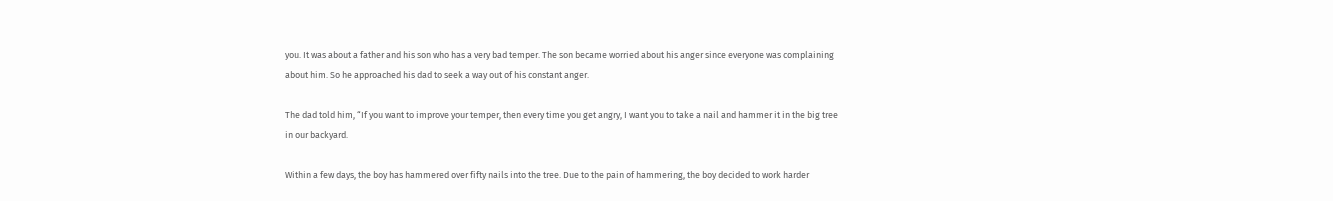you. It was about a father and his son who has a very bad temper. The son became worried about his anger since everyone was complaining about him. So he approached his dad to seek a way out of his constant anger.

The dad told him, “If you want to improve your temper, then every time you get angry, I want you to take a nail and hammer it in the big tree in our backyard.

Within a few days, the boy has hammered over fifty nails into the tree. Due to the pain of hammering, the boy decided to work harder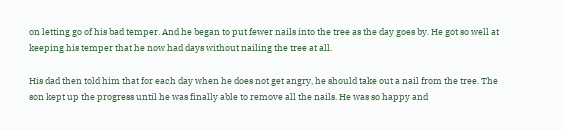on letting go of his bad temper. And he began to put fewer nails into the tree as the day goes by. He got so well at keeping his temper that he now had days without nailing the tree at all.

His dad then told him that for each day when he does not get angry, he should take out a nail from the tree. The son kept up the progress until he was finally able to remove all the nails. He was so happy and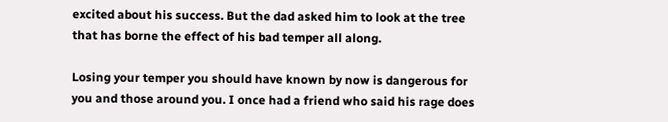excited about his success. But the dad asked him to look at the tree that has borne the effect of his bad temper all along.

Losing your temper you should have known by now is dangerous for you and those around you. I once had a friend who said his rage does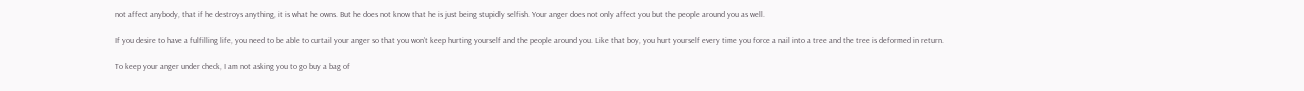not affect anybody, that if he destroys anything, it is what he owns. But he does not know that he is just being stupidly selfish. Your anger does not only affect you but the people around you as well.

If you desire to have a fulfilling life, you need to be able to curtail your anger so that you won’t keep hurting yourself and the people around you. Like that boy, you hurt yourself every time you force a nail into a tree and the tree is deformed in return.

To keep your anger under check, I am not asking you to go buy a bag of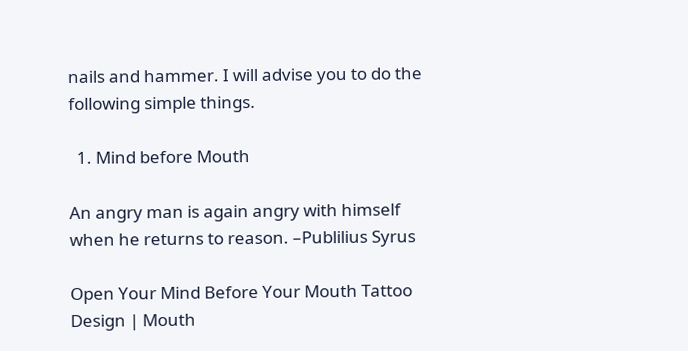nails and hammer. I will advise you to do the following simple things.

  1. Mind before Mouth

An angry man is again angry with himself when he returns to reason. –Publilius Syrus

Open Your Mind Before Your Mouth Tattoo Design | Mouth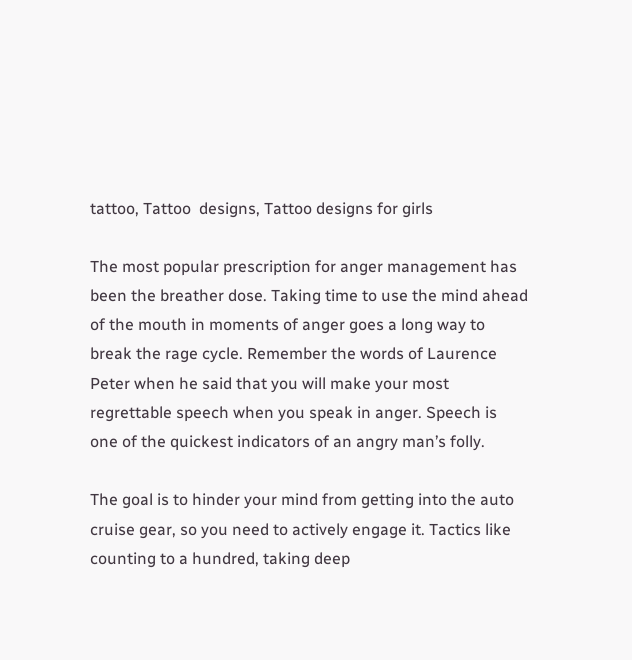tattoo, Tattoo  designs, Tattoo designs for girls

The most popular prescription for anger management has been the breather dose. Taking time to use the mind ahead of the mouth in moments of anger goes a long way to break the rage cycle. Remember the words of Laurence Peter when he said that you will make your most regrettable speech when you speak in anger. Speech is one of the quickest indicators of an angry man’s folly.

The goal is to hinder your mind from getting into the auto cruise gear, so you need to actively engage it. Tactics like counting to a hundred, taking deep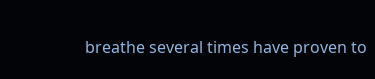breathe several times have proven to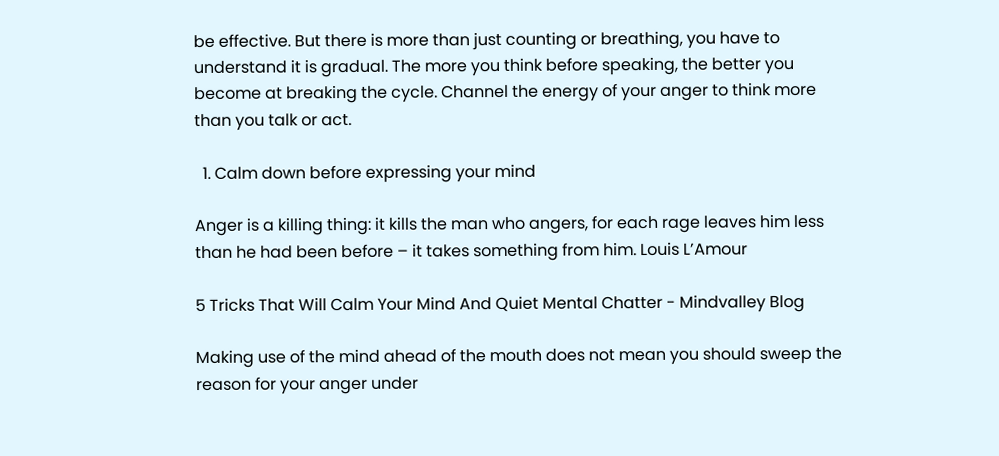be effective. But there is more than just counting or breathing, you have to understand it is gradual. The more you think before speaking, the better you become at breaking the cycle. Channel the energy of your anger to think more than you talk or act.

  1. Calm down before expressing your mind

Anger is a killing thing: it kills the man who angers, for each rage leaves him less than he had been before – it takes something from him. Louis L’Amour

5 Tricks That Will Calm Your Mind And Quiet Mental Chatter - Mindvalley Blog

Making use of the mind ahead of the mouth does not mean you should sweep the reason for your anger under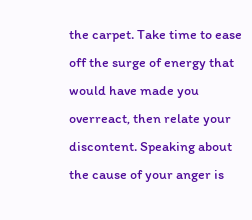the carpet. Take time to ease off the surge of energy that would have made you overreact, then relate your discontent. Speaking about the cause of your anger is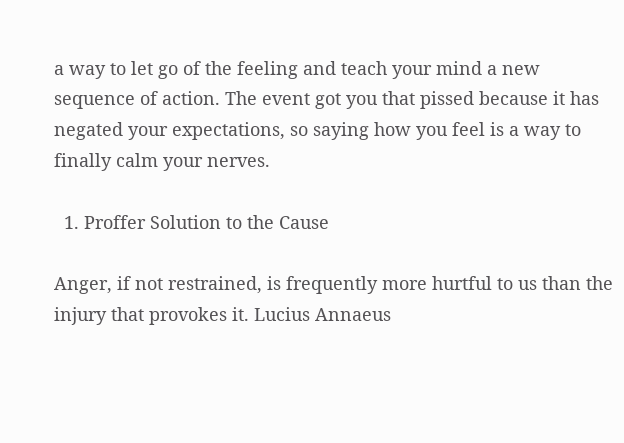a way to let go of the feeling and teach your mind a new sequence of action. The event got you that pissed because it has negated your expectations, so saying how you feel is a way to finally calm your nerves.

  1. Proffer Solution to the Cause

Anger, if not restrained, is frequently more hurtful to us than the injury that provokes it. Lucius Annaeus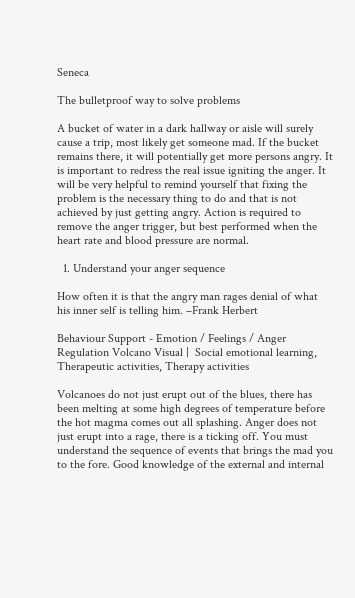Seneca

The bulletproof way to solve problems

A bucket of water in a dark hallway or aisle will surely cause a trip, most likely get someone mad. If the bucket remains there, it will potentially get more persons angry. It is important to redress the real issue igniting the anger. It will be very helpful to remind yourself that fixing the problem is the necessary thing to do and that is not achieved by just getting angry. Action is required to remove the anger trigger, but best performed when the heart rate and blood pressure are normal.

  1. Understand your anger sequence

How often it is that the angry man rages denial of what his inner self is telling him. –Frank Herbert

Behaviour Support - Emotion / Feelings / Anger Regulation Volcano Visual |  Social emotional learning, Therapeutic activities, Therapy activities

Volcanoes do not just erupt out of the blues, there has been melting at some high degrees of temperature before the hot magma comes out all splashing. Anger does not just erupt into a rage, there is a ticking off. You must understand the sequence of events that brings the mad you to the fore. Good knowledge of the external and internal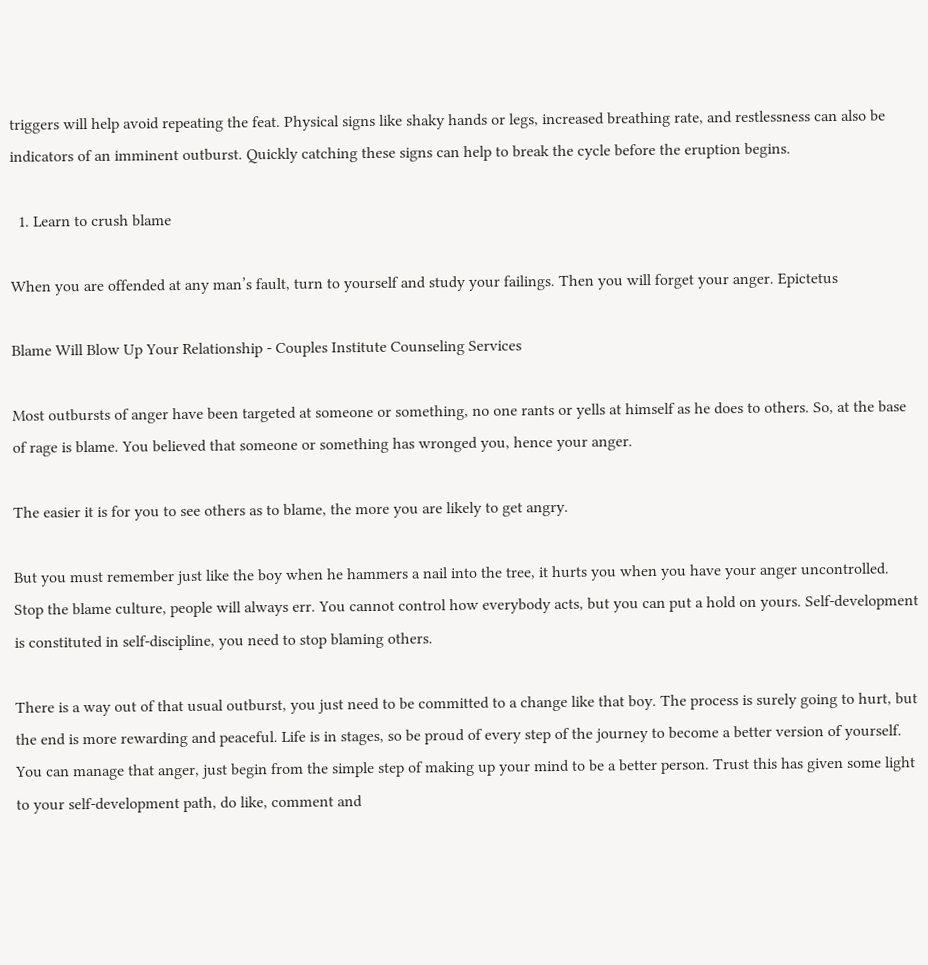triggers will help avoid repeating the feat. Physical signs like shaky hands or legs, increased breathing rate, and restlessness can also be indicators of an imminent outburst. Quickly catching these signs can help to break the cycle before the eruption begins.

  1. Learn to crush blame

When you are offended at any man’s fault, turn to yourself and study your failings. Then you will forget your anger. Epictetus

Blame Will Blow Up Your Relationship - Couples Institute Counseling Services

Most outbursts of anger have been targeted at someone or something, no one rants or yells at himself as he does to others. So, at the base of rage is blame. You believed that someone or something has wronged you, hence your anger.

The easier it is for you to see others as to blame, the more you are likely to get angry.

But you must remember just like the boy when he hammers a nail into the tree, it hurts you when you have your anger uncontrolled. Stop the blame culture, people will always err. You cannot control how everybody acts, but you can put a hold on yours. Self-development is constituted in self-discipline, you need to stop blaming others.

There is a way out of that usual outburst, you just need to be committed to a change like that boy. The process is surely going to hurt, but the end is more rewarding and peaceful. Life is in stages, so be proud of every step of the journey to become a better version of yourself. You can manage that anger, just begin from the simple step of making up your mind to be a better person. Trust this has given some light to your self-development path, do like, comment and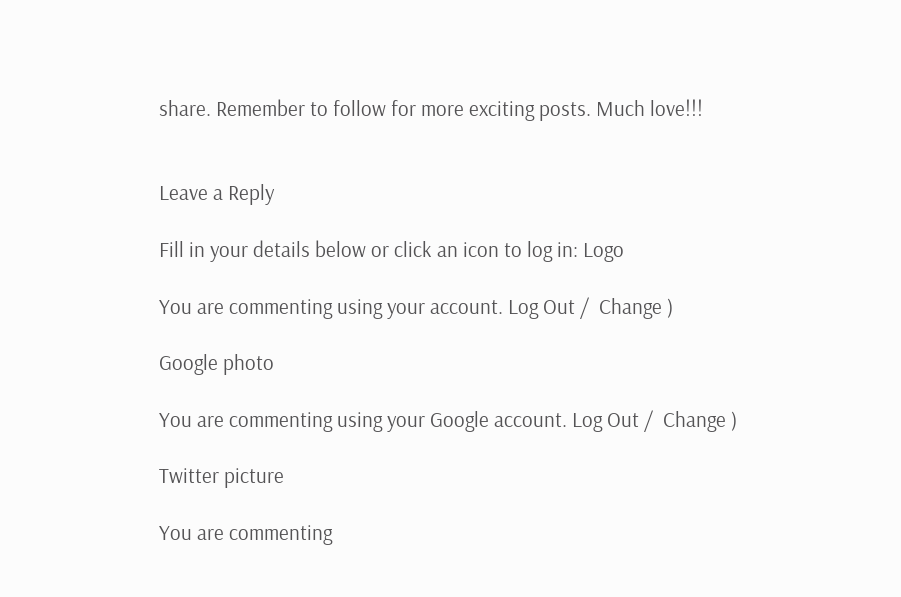share. Remember to follow for more exciting posts. Much love!!!


Leave a Reply

Fill in your details below or click an icon to log in: Logo

You are commenting using your account. Log Out /  Change )

Google photo

You are commenting using your Google account. Log Out /  Change )

Twitter picture

You are commenting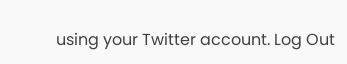using your Twitter account. Log Out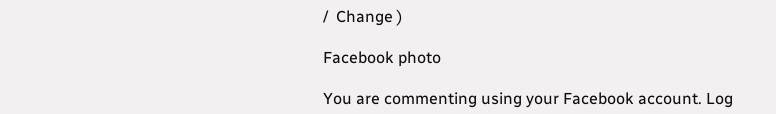/  Change )

Facebook photo

You are commenting using your Facebook account. Log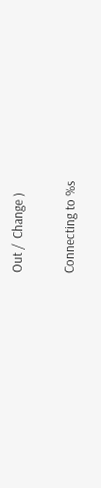Out /  Change )

Connecting to %s